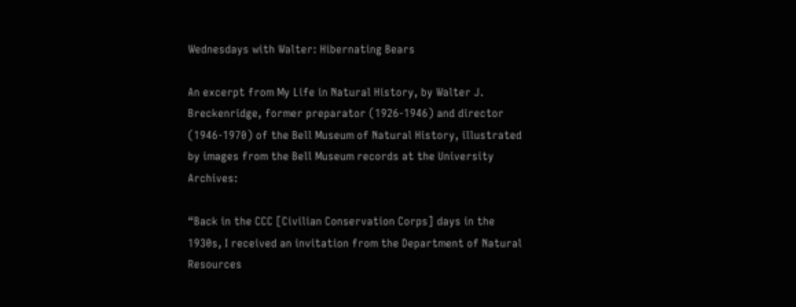Wednesdays with Walter: Hibernating Bears

An excerpt from My Life in Natural History, by Walter J. Breckenridge, former preparator (1926-1946) and director (1946-1970) of the Bell Museum of Natural History, illustrated by images from the Bell Museum records at the University Archives:

“Back in the CCC [Civilian Conservation Corps] days in the 1930s, I received an invitation from the Department of Natural Resources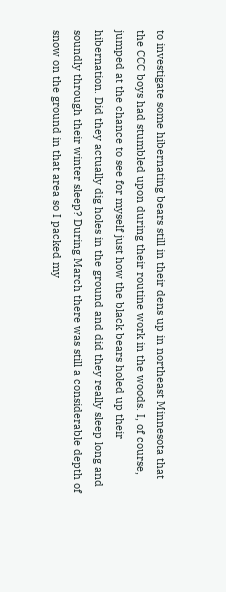to investigate some hibernating bears still in their dens up in northeast Minnesota that the CCC boys had stumbled upon during their routine work in the woods. I, of course, jumped at the chance to see for myself just how the black bears holed up their hibernation. Did they actually dig holes in the ground and did they really sleep long and soundly through their winter sleep? During March there was still a considerable depth of snow on the ground in that area so I packed my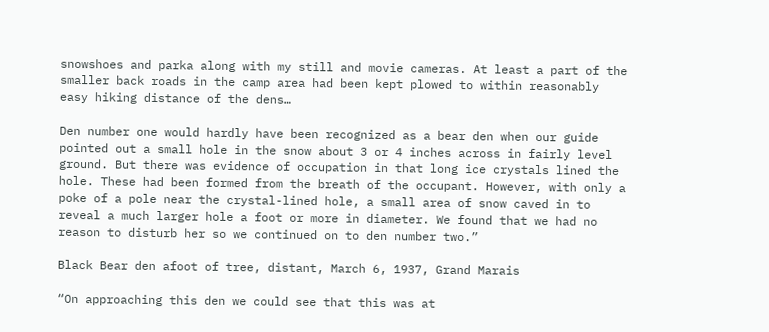snowshoes and parka along with my still and movie cameras. At least a part of the smaller back roads in the camp area had been kept plowed to within reasonably easy hiking distance of the dens…

Den number one would hardly have been recognized as a bear den when our guide pointed out a small hole in the snow about 3 or 4 inches across in fairly level ground. But there was evidence of occupation in that long ice crystals lined the hole. These had been formed from the breath of the occupant. However, with only a poke of a pole near the crystal-lined hole, a small area of snow caved in to reveal a much larger hole a foot or more in diameter. We found that we had no reason to disturb her so we continued on to den number two.”

Black Bear den afoot of tree, distant, March 6, 1937, Grand Marais

“On approaching this den we could see that this was at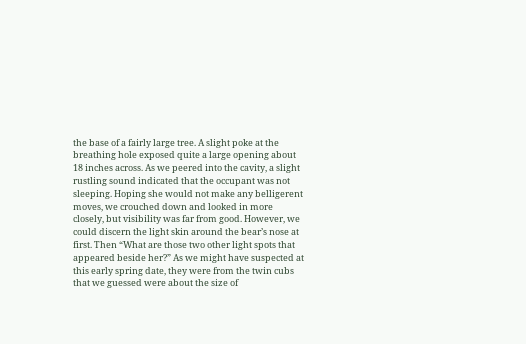the base of a fairly large tree. A slight poke at the breathing hole exposed quite a large opening about 18 inches across. As we peered into the cavity, a slight rustling sound indicated that the occupant was not sleeping. Hoping she would not make any belligerent moves, we crouched down and looked in more closely, but visibility was far from good. However, we could discern the light skin around the bear’s nose at first. Then “What are those two other light spots that appeared beside her?” As we might have suspected at this early spring date, they were from the twin cubs that we guessed were about the size of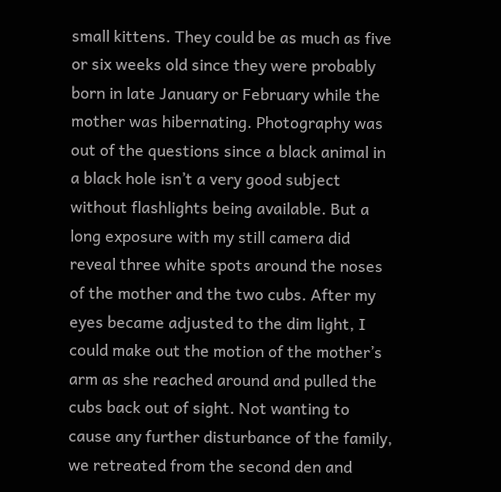small kittens. They could be as much as five or six weeks old since they were probably born in late January or February while the mother was hibernating. Photography was out of the questions since a black animal in a black hole isn’t a very good subject without flashlights being available. But a long exposure with my still camera did reveal three white spots around the noses of the mother and the two cubs. After my eyes became adjusted to the dim light, I could make out the motion of the mother’s arm as she reached around and pulled the cubs back out of sight. Not wanting to cause any further disturbance of the family, we retreated from the second den and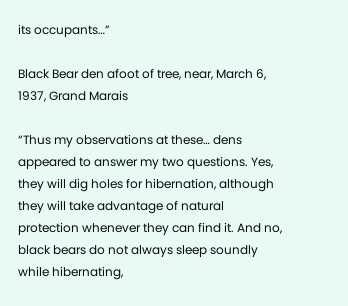its occupants…”

Black Bear den afoot of tree, near, March 6, 1937, Grand Marais

“Thus my observations at these… dens appeared to answer my two questions. Yes, they will dig holes for hibernation, although they will take advantage of natural protection whenever they can find it. And no, black bears do not always sleep soundly while hibernating,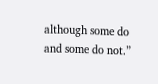although some do and some do not.”